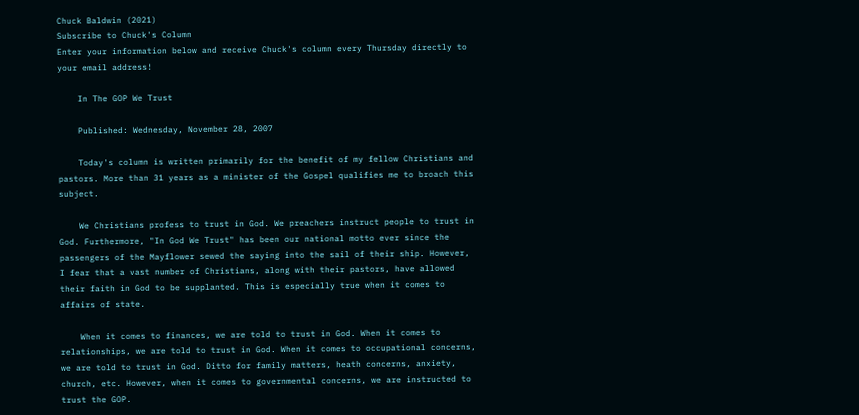Chuck Baldwin (2021)
Subscribe to Chuck's Column
Enter your information below and receive Chuck's column every Thursday directly to your email address!

    In The GOP We Trust

    Published: Wednesday, November 28, 2007

    Today's column is written primarily for the benefit of my fellow Christians and pastors. More than 31 years as a minister of the Gospel qualifies me to broach this subject.

    We Christians profess to trust in God. We preachers instruct people to trust in God. Furthermore, "In God We Trust" has been our national motto ever since the passengers of the Mayflower sewed the saying into the sail of their ship. However, I fear that a vast number of Christians, along with their pastors, have allowed their faith in God to be supplanted. This is especially true when it comes to affairs of state.

    When it comes to finances, we are told to trust in God. When it comes to relationships, we are told to trust in God. When it comes to occupational concerns, we are told to trust in God. Ditto for family matters, heath concerns, anxiety, church, etc. However, when it comes to governmental concerns, we are instructed to trust the GOP.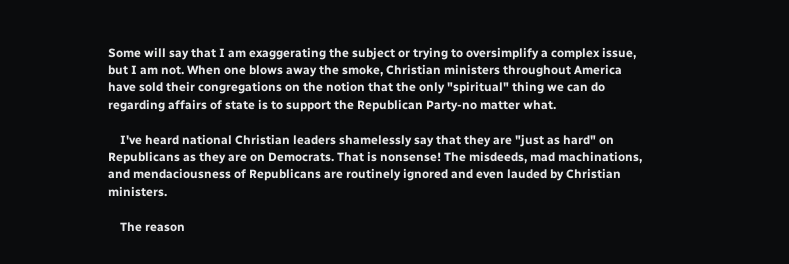Some will say that I am exaggerating the subject or trying to oversimplify a complex issue, but I am not. When one blows away the smoke, Christian ministers throughout America have sold their congregations on the notion that the only "spiritual" thing we can do regarding affairs of state is to support the Republican Party-no matter what.

    I've heard national Christian leaders shamelessly say that they are "just as hard" on Republicans as they are on Democrats. That is nonsense! The misdeeds, mad machinations, and mendaciousness of Republicans are routinely ignored and even lauded by Christian ministers.

    The reason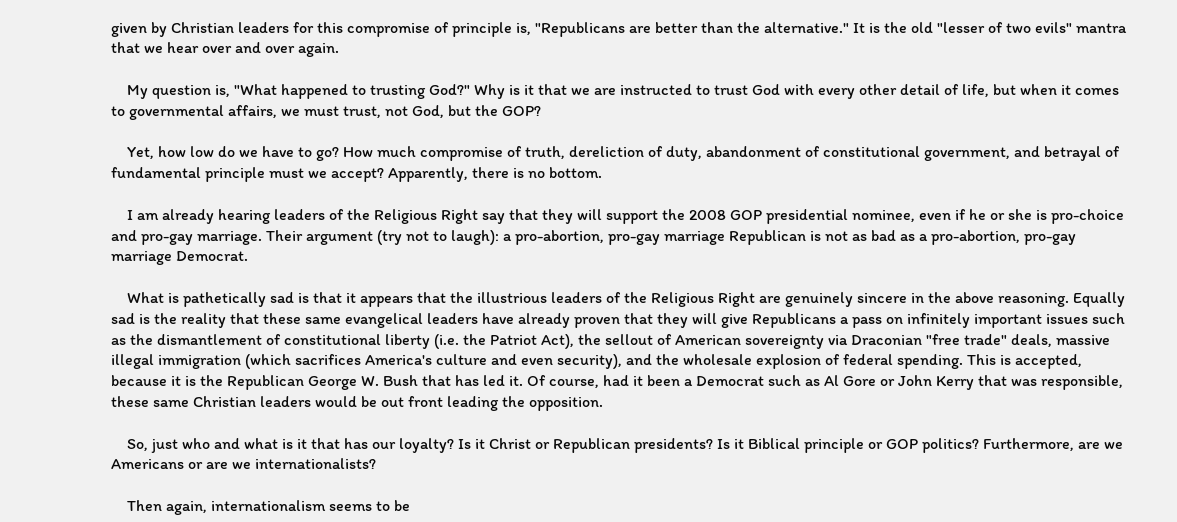given by Christian leaders for this compromise of principle is, "Republicans are better than the alternative." It is the old "lesser of two evils" mantra that we hear over and over again.

    My question is, "What happened to trusting God?" Why is it that we are instructed to trust God with every other detail of life, but when it comes to governmental affairs, we must trust, not God, but the GOP?

    Yet, how low do we have to go? How much compromise of truth, dereliction of duty, abandonment of constitutional government, and betrayal of fundamental principle must we accept? Apparently, there is no bottom.

    I am already hearing leaders of the Religious Right say that they will support the 2008 GOP presidential nominee, even if he or she is pro-choice and pro-gay marriage. Their argument (try not to laugh): a pro-abortion, pro-gay marriage Republican is not as bad as a pro-abortion, pro-gay marriage Democrat.

    What is pathetically sad is that it appears that the illustrious leaders of the Religious Right are genuinely sincere in the above reasoning. Equally sad is the reality that these same evangelical leaders have already proven that they will give Republicans a pass on infinitely important issues such as the dismantlement of constitutional liberty (i.e. the Patriot Act), the sellout of American sovereignty via Draconian "free trade" deals, massive illegal immigration (which sacrifices America's culture and even security), and the wholesale explosion of federal spending. This is accepted, because it is the Republican George W. Bush that has led it. Of course, had it been a Democrat such as Al Gore or John Kerry that was responsible, these same Christian leaders would be out front leading the opposition.

    So, just who and what is it that has our loyalty? Is it Christ or Republican presidents? Is it Biblical principle or GOP politics? Furthermore, are we Americans or are we internationalists?

    Then again, internationalism seems to be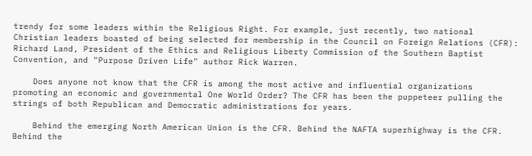trendy for some leaders within the Religious Right. For example, just recently, two national Christian leaders boasted of being selected for membership in the Council on Foreign Relations (CFR): Richard Land, President of the Ethics and Religious Liberty Commission of the Southern Baptist Convention, and "Purpose Driven Life" author Rick Warren.

    Does anyone not know that the CFR is among the most active and influential organizations promoting an economic and governmental One World Order? The CFR has been the puppeteer pulling the strings of both Republican and Democratic administrations for years.

    Behind the emerging North American Union is the CFR. Behind the NAFTA superhighway is the CFR. Behind the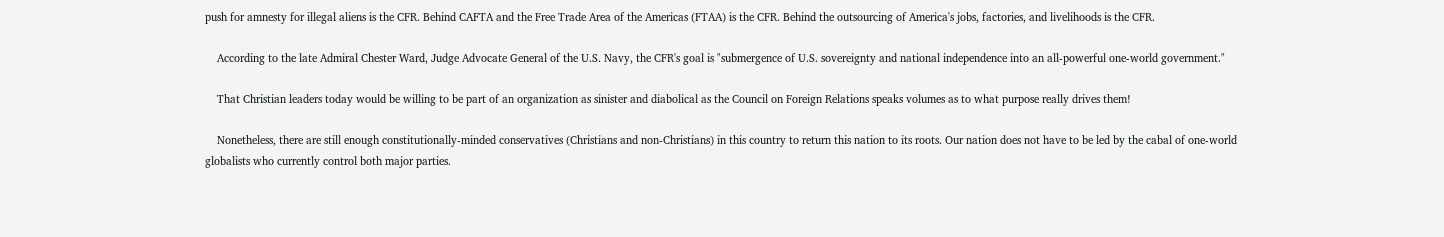push for amnesty for illegal aliens is the CFR. Behind CAFTA and the Free Trade Area of the Americas (FTAA) is the CFR. Behind the outsourcing of America's jobs, factories, and livelihoods is the CFR.

    According to the late Admiral Chester Ward, Judge Advocate General of the U.S. Navy, the CFR's goal is "submergence of U.S. sovereignty and national independence into an all-powerful one-world government."

    That Christian leaders today would be willing to be part of an organization as sinister and diabolical as the Council on Foreign Relations speaks volumes as to what purpose really drives them!

    Nonetheless, there are still enough constitutionally-minded conservatives (Christians and non-Christians) in this country to return this nation to its roots. Our nation does not have to be led by the cabal of one-world globalists who currently control both major parties.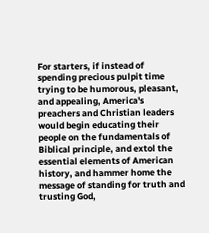For starters, if instead of spending precious pulpit time trying to be humorous, pleasant, and appealing, America's preachers and Christian leaders would begin educating their people on the fundamentals of Biblical principle, and extol the essential elements of American history, and hammer home the message of standing for truth and trusting God,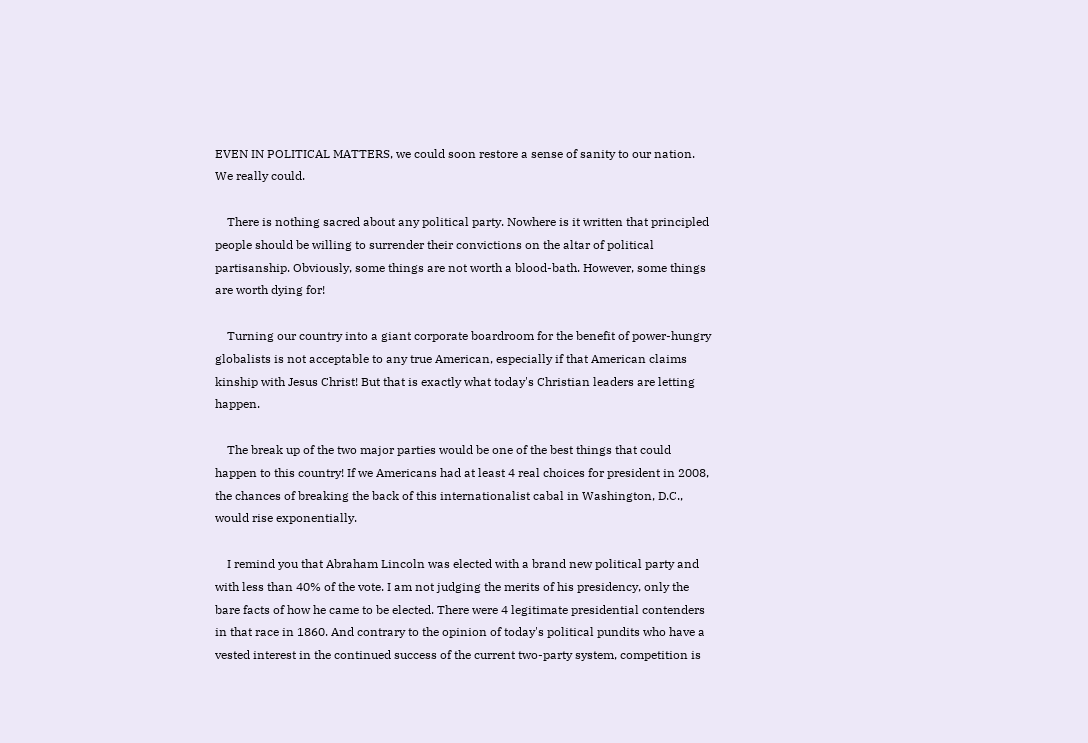EVEN IN POLITICAL MATTERS, we could soon restore a sense of sanity to our nation. We really could.

    There is nothing sacred about any political party. Nowhere is it written that principled people should be willing to surrender their convictions on the altar of political partisanship. Obviously, some things are not worth a blood-bath. However, some things are worth dying for!

    Turning our country into a giant corporate boardroom for the benefit of power-hungry globalists is not acceptable to any true American, especially if that American claims kinship with Jesus Christ! But that is exactly what today's Christian leaders are letting happen.

    The break up of the two major parties would be one of the best things that could happen to this country! If we Americans had at least 4 real choices for president in 2008, the chances of breaking the back of this internationalist cabal in Washington, D.C., would rise exponentially.

    I remind you that Abraham Lincoln was elected with a brand new political party and with less than 40% of the vote. I am not judging the merits of his presidency, only the bare facts of how he came to be elected. There were 4 legitimate presidential contenders in that race in 1860. And contrary to the opinion of today's political pundits who have a vested interest in the continued success of the current two-party system, competition is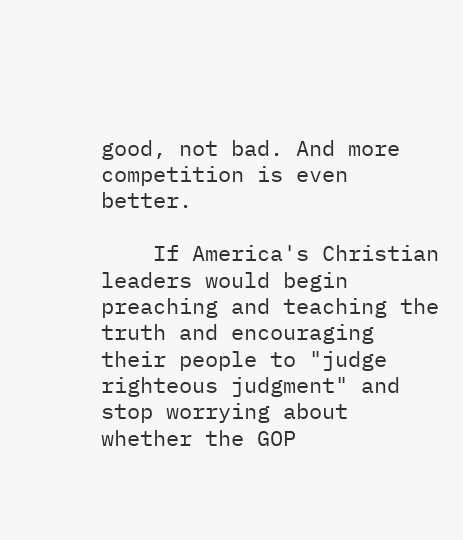good, not bad. And more competition is even better.

    If America's Christian leaders would begin preaching and teaching the truth and encouraging their people to "judge righteous judgment" and stop worrying about whether the GOP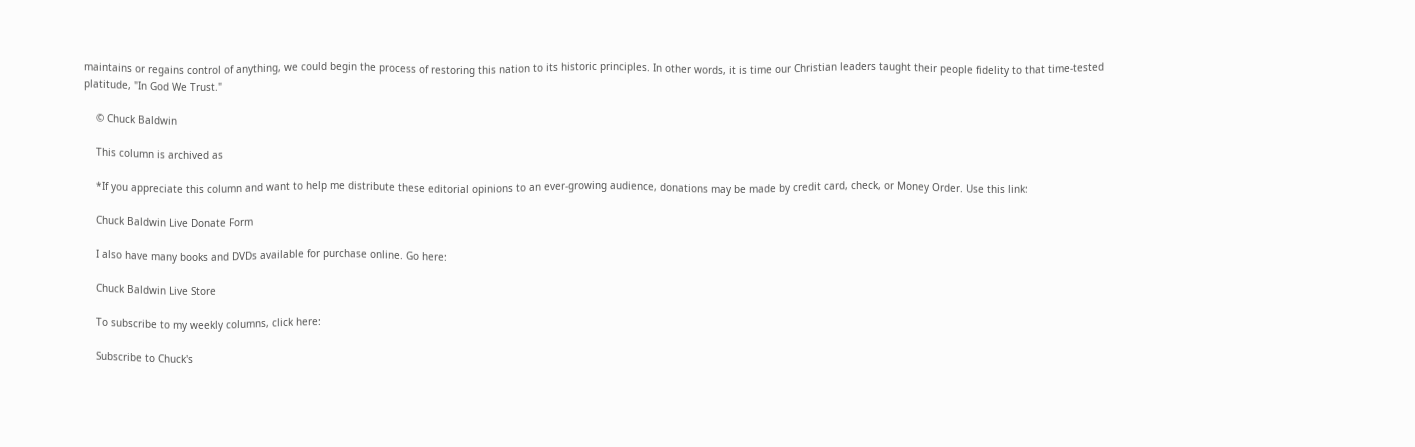maintains or regains control of anything, we could begin the process of restoring this nation to its historic principles. In other words, it is time our Christian leaders taught their people fidelity to that time-tested platitude, "In God We Trust."

    © Chuck Baldwin

    This column is archived as

    *If you appreciate this column and want to help me distribute these editorial opinions to an ever-growing audience, donations may be made by credit card, check, or Money Order. Use this link:

    Chuck Baldwin Live Donate Form

    I also have many books and DVDs available for purchase online. Go here:

    Chuck Baldwin Live Store

    To subscribe to my weekly columns, click here:

    Subscribe to Chuck's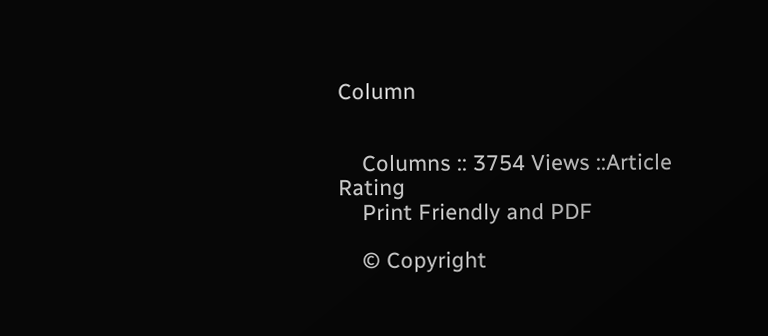Column


    Columns :: 3754 Views ::Article Rating
    Print Friendly and PDF

    © Copyright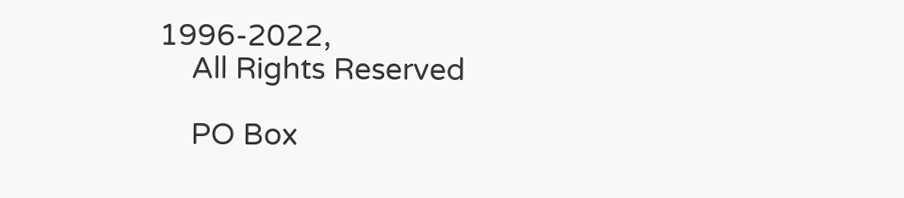1996-2022,
    All Rights Reserved

    PO Box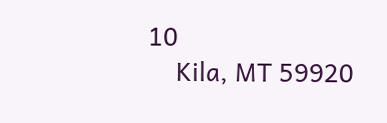10
    Kila, MT 59920